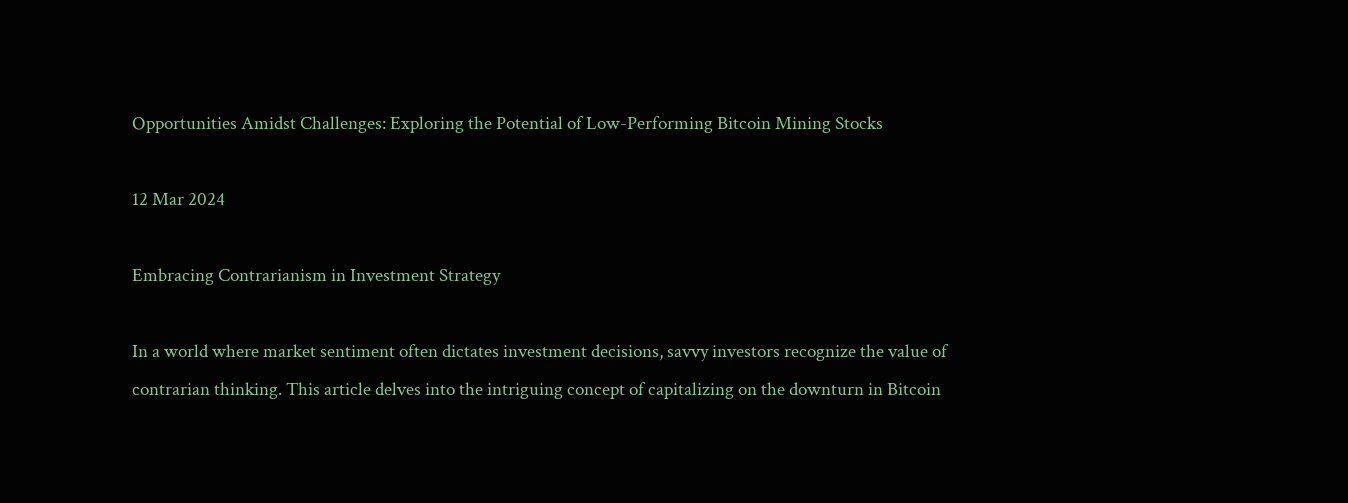Opportunities Amidst Challenges: Exploring the Potential of Low-Performing Bitcoin Mining Stocks

12 Mar 2024

Embracing Contrarianism in Investment Strategy

In a world where market sentiment often dictates investment decisions, savvy investors recognize the value of contrarian thinking. This article delves into the intriguing concept of capitalizing on the downturn in Bitcoin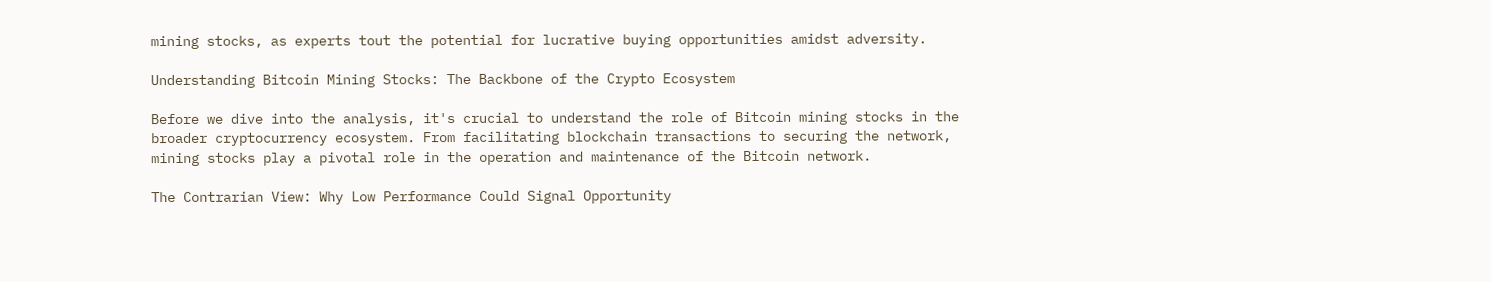mining stocks, as experts tout the potential for lucrative buying opportunities amidst adversity.

Understanding Bitcoin Mining Stocks: The Backbone of the Crypto Ecosystem

Before we dive into the analysis, it's crucial to understand the role of Bitcoin mining stocks in the broader cryptocurrency ecosystem. From facilitating blockchain transactions to securing the network, mining stocks play a pivotal role in the operation and maintenance of the Bitcoin network.

The Contrarian View: Why Low Performance Could Signal Opportunity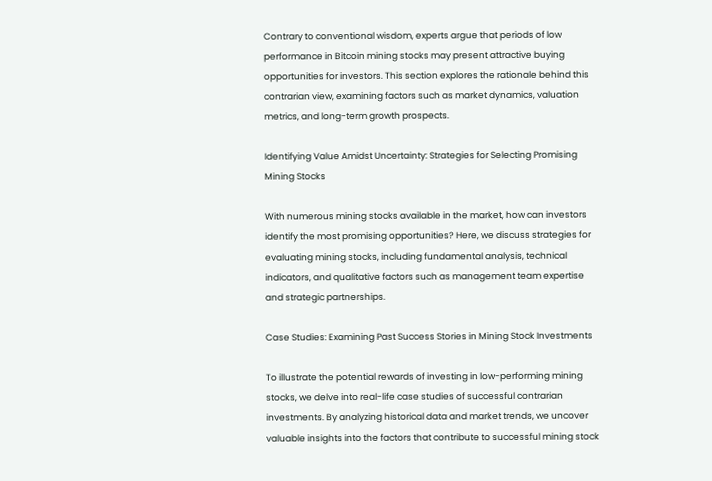Contrary to conventional wisdom, experts argue that periods of low performance in Bitcoin mining stocks may present attractive buying opportunities for investors. This section explores the rationale behind this contrarian view, examining factors such as market dynamics, valuation metrics, and long-term growth prospects.

Identifying Value Amidst Uncertainty: Strategies for Selecting Promising Mining Stocks

With numerous mining stocks available in the market, how can investors identify the most promising opportunities? Here, we discuss strategies for evaluating mining stocks, including fundamental analysis, technical indicators, and qualitative factors such as management team expertise and strategic partnerships.

Case Studies: Examining Past Success Stories in Mining Stock Investments

To illustrate the potential rewards of investing in low-performing mining stocks, we delve into real-life case studies of successful contrarian investments. By analyzing historical data and market trends, we uncover valuable insights into the factors that contribute to successful mining stock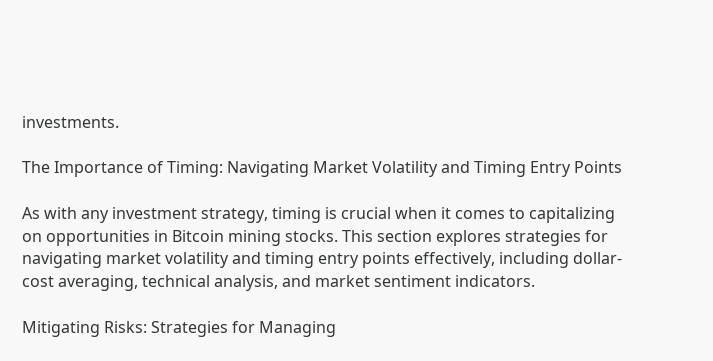investments.

The Importance of Timing: Navigating Market Volatility and Timing Entry Points

As with any investment strategy, timing is crucial when it comes to capitalizing on opportunities in Bitcoin mining stocks. This section explores strategies for navigating market volatility and timing entry points effectively, including dollar-cost averaging, technical analysis, and market sentiment indicators.

Mitigating Risks: Strategies for Managing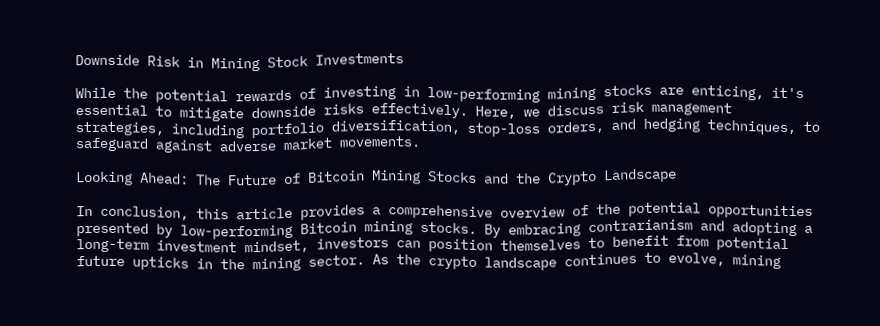Downside Risk in Mining Stock Investments

While the potential rewards of investing in low-performing mining stocks are enticing, it's essential to mitigate downside risks effectively. Here, we discuss risk management strategies, including portfolio diversification, stop-loss orders, and hedging techniques, to safeguard against adverse market movements.

Looking Ahead: The Future of Bitcoin Mining Stocks and the Crypto Landscape

In conclusion, this article provides a comprehensive overview of the potential opportunities presented by low-performing Bitcoin mining stocks. By embracing contrarianism and adopting a long-term investment mindset, investors can position themselves to benefit from potential future upticks in the mining sector. As the crypto landscape continues to evolve, mining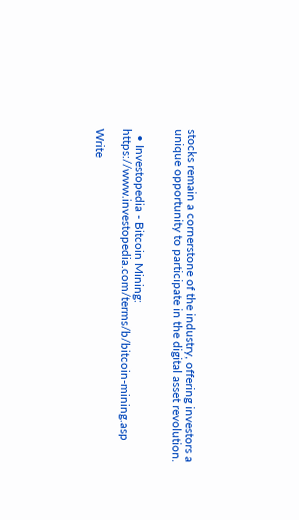stocks remain a cornerstone of the industry, offering investors a unique opportunity to participate in the digital asset revolution.


  • Investopedia - Bitcoin Mining: https://www.investopedia.com/terms/b/bitcoin-mining.asp

Write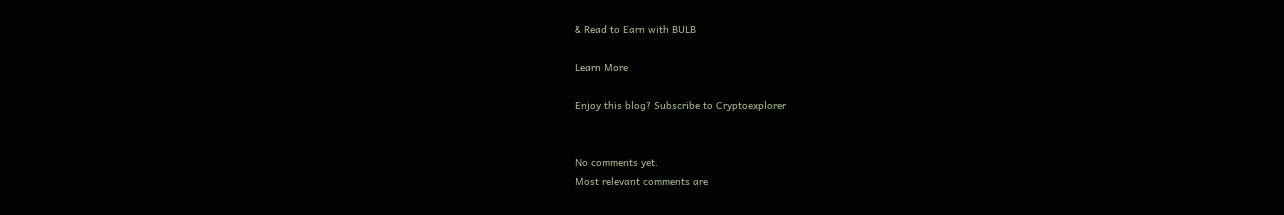& Read to Earn with BULB

Learn More

Enjoy this blog? Subscribe to Cryptoexplorer


No comments yet.
Most relevant comments are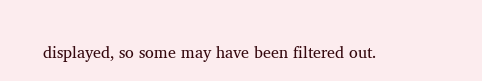displayed, so some may have been filtered out.